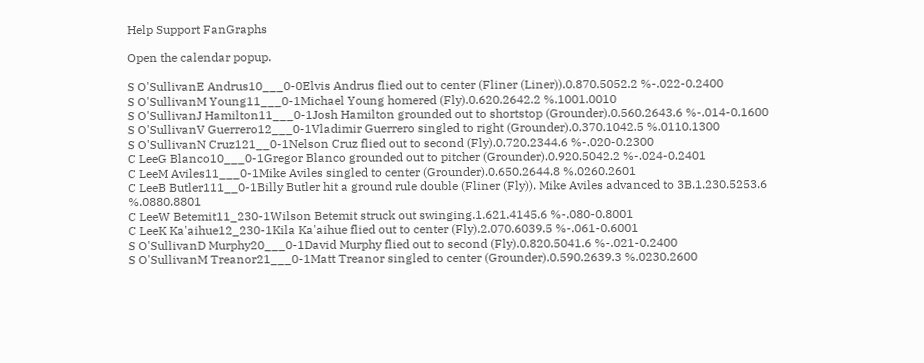Help Support FanGraphs

Open the calendar popup.

S O'SullivanE Andrus10___0-0Elvis Andrus flied out to center (Fliner (Liner)).0.870.5052.2 %-.022-0.2400
S O'SullivanM Young11___0-1Michael Young homered (Fly).0.620.2642.2 %.1001.0010
S O'SullivanJ Hamilton11___0-1Josh Hamilton grounded out to shortstop (Grounder).0.560.2643.6 %-.014-0.1600
S O'SullivanV Guerrero12___0-1Vladimir Guerrero singled to right (Grounder).0.370.1042.5 %.0110.1300
S O'SullivanN Cruz121__0-1Nelson Cruz flied out to second (Fly).0.720.2344.6 %-.020-0.2300
C LeeG Blanco10___0-1Gregor Blanco grounded out to pitcher (Grounder).0.920.5042.2 %-.024-0.2401
C LeeM Aviles11___0-1Mike Aviles singled to center (Grounder).0.650.2644.8 %.0260.2601
C LeeB Butler111__0-1Billy Butler hit a ground rule double (Fliner (Fly)). Mike Aviles advanced to 3B.1.230.5253.6 %.0880.8801
C LeeW Betemit11_230-1Wilson Betemit struck out swinging.1.621.4145.6 %-.080-0.8001
C LeeK Ka'aihue12_230-1Kila Ka'aihue flied out to center (Fly).2.070.6039.5 %-.061-0.6001
S O'SullivanD Murphy20___0-1David Murphy flied out to second (Fly).0.820.5041.6 %-.021-0.2400
S O'SullivanM Treanor21___0-1Matt Treanor singled to center (Grounder).0.590.2639.3 %.0230.2600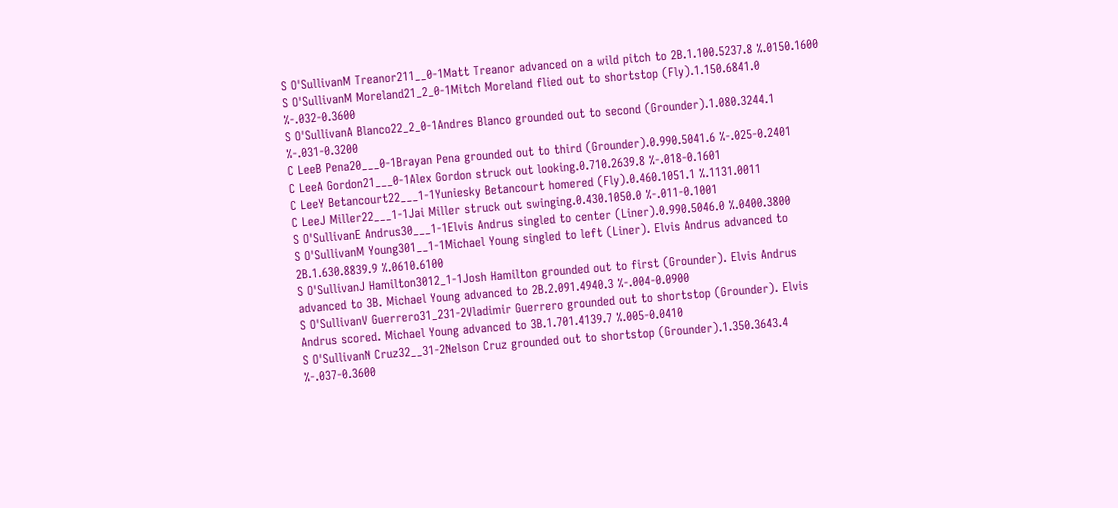S O'SullivanM Treanor211__0-1Matt Treanor advanced on a wild pitch to 2B.1.100.5237.8 %.0150.1600
S O'SullivanM Moreland21_2_0-1Mitch Moreland flied out to shortstop (Fly).1.150.6841.0 %-.032-0.3600
S O'SullivanA Blanco22_2_0-1Andres Blanco grounded out to second (Grounder).1.080.3244.1 %-.031-0.3200
C LeeB Pena20___0-1Brayan Pena grounded out to third (Grounder).0.990.5041.6 %-.025-0.2401
C LeeA Gordon21___0-1Alex Gordon struck out looking.0.710.2639.8 %-.018-0.1601
C LeeY Betancourt22___1-1Yuniesky Betancourt homered (Fly).0.460.1051.1 %.1131.0011
C LeeJ Miller22___1-1Jai Miller struck out swinging.0.430.1050.0 %-.011-0.1001
S O'SullivanE Andrus30___1-1Elvis Andrus singled to center (Liner).0.990.5046.0 %.0400.3800
S O'SullivanM Young301__1-1Michael Young singled to left (Liner). Elvis Andrus advanced to 2B.1.630.8839.9 %.0610.6100
S O'SullivanJ Hamilton3012_1-1Josh Hamilton grounded out to first (Grounder). Elvis Andrus advanced to 3B. Michael Young advanced to 2B.2.091.4940.3 %-.004-0.0900
S O'SullivanV Guerrero31_231-2Vladimir Guerrero grounded out to shortstop (Grounder). Elvis Andrus scored. Michael Young advanced to 3B.1.701.4139.7 %.005-0.0410
S O'SullivanN Cruz32__31-2Nelson Cruz grounded out to shortstop (Grounder).1.350.3643.4 %-.037-0.3600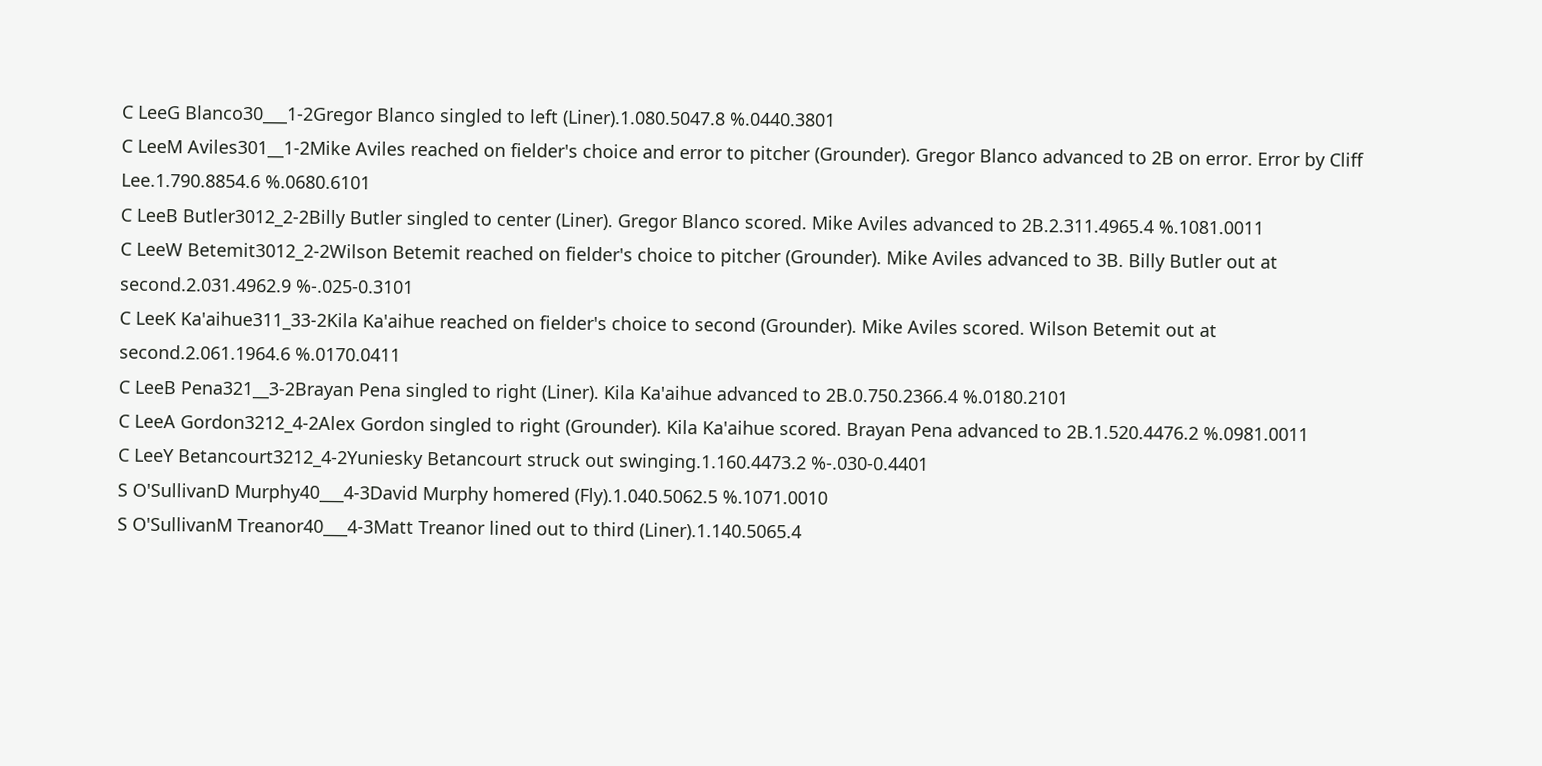C LeeG Blanco30___1-2Gregor Blanco singled to left (Liner).1.080.5047.8 %.0440.3801
C LeeM Aviles301__1-2Mike Aviles reached on fielder's choice and error to pitcher (Grounder). Gregor Blanco advanced to 2B on error. Error by Cliff Lee.1.790.8854.6 %.0680.6101
C LeeB Butler3012_2-2Billy Butler singled to center (Liner). Gregor Blanco scored. Mike Aviles advanced to 2B.2.311.4965.4 %.1081.0011
C LeeW Betemit3012_2-2Wilson Betemit reached on fielder's choice to pitcher (Grounder). Mike Aviles advanced to 3B. Billy Butler out at second.2.031.4962.9 %-.025-0.3101
C LeeK Ka'aihue311_33-2Kila Ka'aihue reached on fielder's choice to second (Grounder). Mike Aviles scored. Wilson Betemit out at second.2.061.1964.6 %.0170.0411
C LeeB Pena321__3-2Brayan Pena singled to right (Liner). Kila Ka'aihue advanced to 2B.0.750.2366.4 %.0180.2101
C LeeA Gordon3212_4-2Alex Gordon singled to right (Grounder). Kila Ka'aihue scored. Brayan Pena advanced to 2B.1.520.4476.2 %.0981.0011
C LeeY Betancourt3212_4-2Yuniesky Betancourt struck out swinging.1.160.4473.2 %-.030-0.4401
S O'SullivanD Murphy40___4-3David Murphy homered (Fly).1.040.5062.5 %.1071.0010
S O'SullivanM Treanor40___4-3Matt Treanor lined out to third (Liner).1.140.5065.4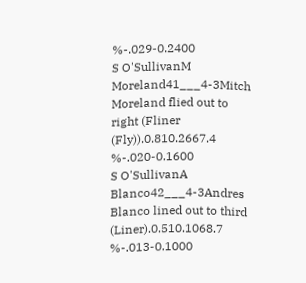%-.029-0.2400
S O'SullivanM Moreland41___4-3Mitch Moreland flied out to right (Fliner (Fly)).0.810.2667.4 %-.020-0.1600
S O'SullivanA Blanco42___4-3Andres Blanco lined out to third (Liner).0.510.1068.7 %-.013-0.1000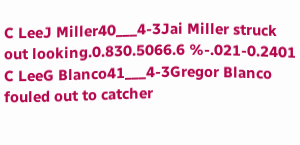C LeeJ Miller40___4-3Jai Miller struck out looking.0.830.5066.6 %-.021-0.2401
C LeeG Blanco41___4-3Gregor Blanco fouled out to catcher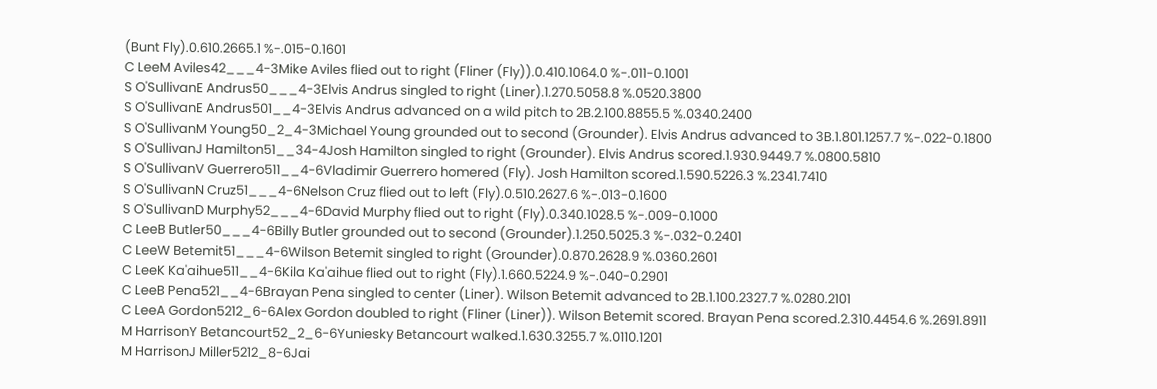(Bunt Fly).0.610.2665.1 %-.015-0.1601
C LeeM Aviles42___4-3Mike Aviles flied out to right (Fliner (Fly)).0.410.1064.0 %-.011-0.1001
S O'SullivanE Andrus50___4-3Elvis Andrus singled to right (Liner).1.270.5058.8 %.0520.3800
S O'SullivanE Andrus501__4-3Elvis Andrus advanced on a wild pitch to 2B.2.100.8855.5 %.0340.2400
S O'SullivanM Young50_2_4-3Michael Young grounded out to second (Grounder). Elvis Andrus advanced to 3B.1.801.1257.7 %-.022-0.1800
S O'SullivanJ Hamilton51__34-4Josh Hamilton singled to right (Grounder). Elvis Andrus scored.1.930.9449.7 %.0800.5810
S O'SullivanV Guerrero511__4-6Vladimir Guerrero homered (Fly). Josh Hamilton scored.1.590.5226.3 %.2341.7410
S O'SullivanN Cruz51___4-6Nelson Cruz flied out to left (Fly).0.510.2627.6 %-.013-0.1600
S O'SullivanD Murphy52___4-6David Murphy flied out to right (Fly).0.340.1028.5 %-.009-0.1000
C LeeB Butler50___4-6Billy Butler grounded out to second (Grounder).1.250.5025.3 %-.032-0.2401
C LeeW Betemit51___4-6Wilson Betemit singled to right (Grounder).0.870.2628.9 %.0360.2601
C LeeK Ka'aihue511__4-6Kila Ka'aihue flied out to right (Fly).1.660.5224.9 %-.040-0.2901
C LeeB Pena521__4-6Brayan Pena singled to center (Liner). Wilson Betemit advanced to 2B.1.100.2327.7 %.0280.2101
C LeeA Gordon5212_6-6Alex Gordon doubled to right (Fliner (Liner)). Wilson Betemit scored. Brayan Pena scored.2.310.4454.6 %.2691.8911
M HarrisonY Betancourt52_2_6-6Yuniesky Betancourt walked.1.630.3255.7 %.0110.1201
M HarrisonJ Miller5212_8-6Jai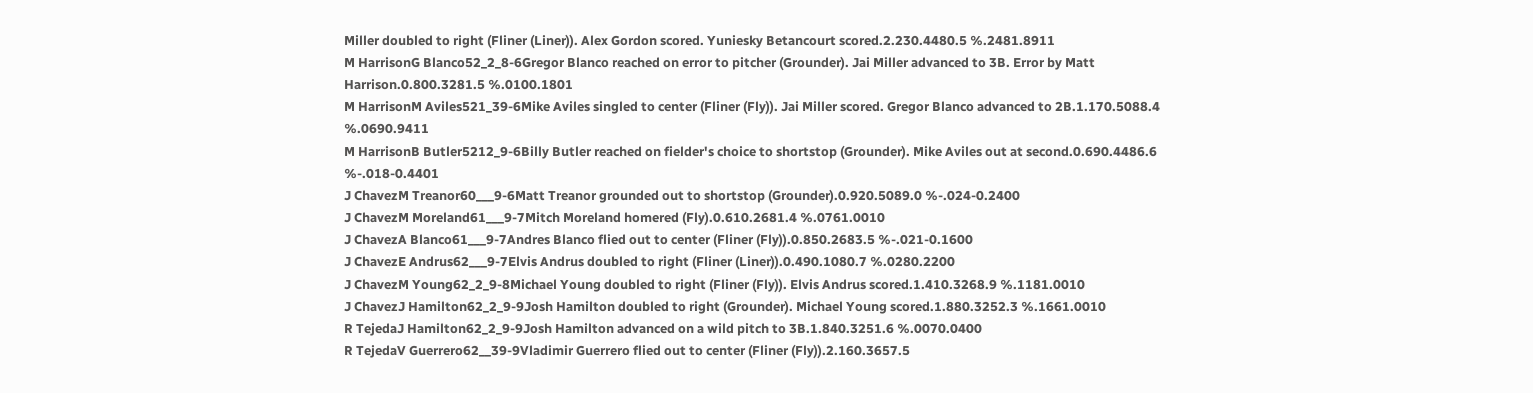Miller doubled to right (Fliner (Liner)). Alex Gordon scored. Yuniesky Betancourt scored.2.230.4480.5 %.2481.8911
M HarrisonG Blanco52_2_8-6Gregor Blanco reached on error to pitcher (Grounder). Jai Miller advanced to 3B. Error by Matt Harrison.0.800.3281.5 %.0100.1801
M HarrisonM Aviles521_39-6Mike Aviles singled to center (Fliner (Fly)). Jai Miller scored. Gregor Blanco advanced to 2B.1.170.5088.4 %.0690.9411
M HarrisonB Butler5212_9-6Billy Butler reached on fielder's choice to shortstop (Grounder). Mike Aviles out at second.0.690.4486.6 %-.018-0.4401
J ChavezM Treanor60___9-6Matt Treanor grounded out to shortstop (Grounder).0.920.5089.0 %-.024-0.2400
J ChavezM Moreland61___9-7Mitch Moreland homered (Fly).0.610.2681.4 %.0761.0010
J ChavezA Blanco61___9-7Andres Blanco flied out to center (Fliner (Fly)).0.850.2683.5 %-.021-0.1600
J ChavezE Andrus62___9-7Elvis Andrus doubled to right (Fliner (Liner)).0.490.1080.7 %.0280.2200
J ChavezM Young62_2_9-8Michael Young doubled to right (Fliner (Fly)). Elvis Andrus scored.1.410.3268.9 %.1181.0010
J ChavezJ Hamilton62_2_9-9Josh Hamilton doubled to right (Grounder). Michael Young scored.1.880.3252.3 %.1661.0010
R TejedaJ Hamilton62_2_9-9Josh Hamilton advanced on a wild pitch to 3B.1.840.3251.6 %.0070.0400
R TejedaV Guerrero62__39-9Vladimir Guerrero flied out to center (Fliner (Fly)).2.160.3657.5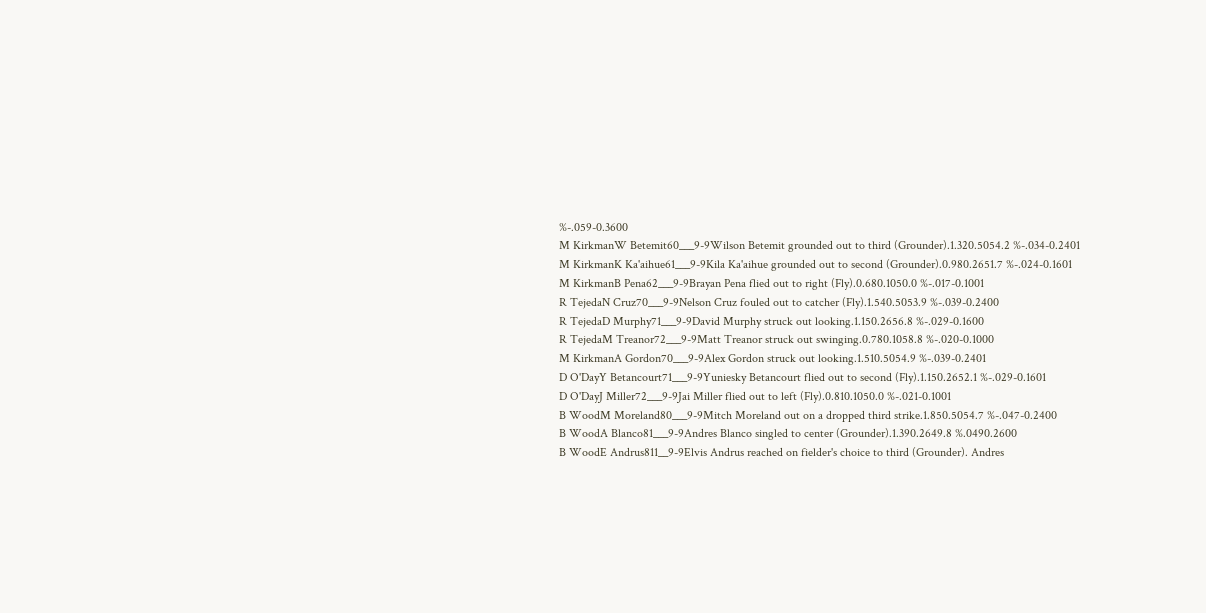%-.059-0.3600
M KirkmanW Betemit60___9-9Wilson Betemit grounded out to third (Grounder).1.320.5054.2 %-.034-0.2401
M KirkmanK Ka'aihue61___9-9Kila Ka'aihue grounded out to second (Grounder).0.980.2651.7 %-.024-0.1601
M KirkmanB Pena62___9-9Brayan Pena flied out to right (Fly).0.680.1050.0 %-.017-0.1001
R TejedaN Cruz70___9-9Nelson Cruz fouled out to catcher (Fly).1.540.5053.9 %-.039-0.2400
R TejedaD Murphy71___9-9David Murphy struck out looking.1.150.2656.8 %-.029-0.1600
R TejedaM Treanor72___9-9Matt Treanor struck out swinging.0.780.1058.8 %-.020-0.1000
M KirkmanA Gordon70___9-9Alex Gordon struck out looking.1.510.5054.9 %-.039-0.2401
D O'DayY Betancourt71___9-9Yuniesky Betancourt flied out to second (Fly).1.150.2652.1 %-.029-0.1601
D O'DayJ Miller72___9-9Jai Miller flied out to left (Fly).0.810.1050.0 %-.021-0.1001
B WoodM Moreland80___9-9Mitch Moreland out on a dropped third strike.1.850.5054.7 %-.047-0.2400
B WoodA Blanco81___9-9Andres Blanco singled to center (Grounder).1.390.2649.8 %.0490.2600
B WoodE Andrus811__9-9Elvis Andrus reached on fielder's choice to third (Grounder). Andres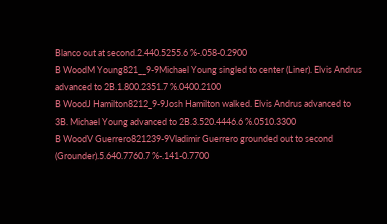Blanco out at second.2.440.5255.6 %-.058-0.2900
B WoodM Young821__9-9Michael Young singled to center (Liner). Elvis Andrus advanced to 2B.1.800.2351.7 %.0400.2100
B WoodJ Hamilton8212_9-9Josh Hamilton walked. Elvis Andrus advanced to 3B. Michael Young advanced to 2B.3.520.4446.6 %.0510.3300
B WoodV Guerrero821239-9Vladimir Guerrero grounded out to second (Grounder).5.640.7760.7 %-.141-0.7700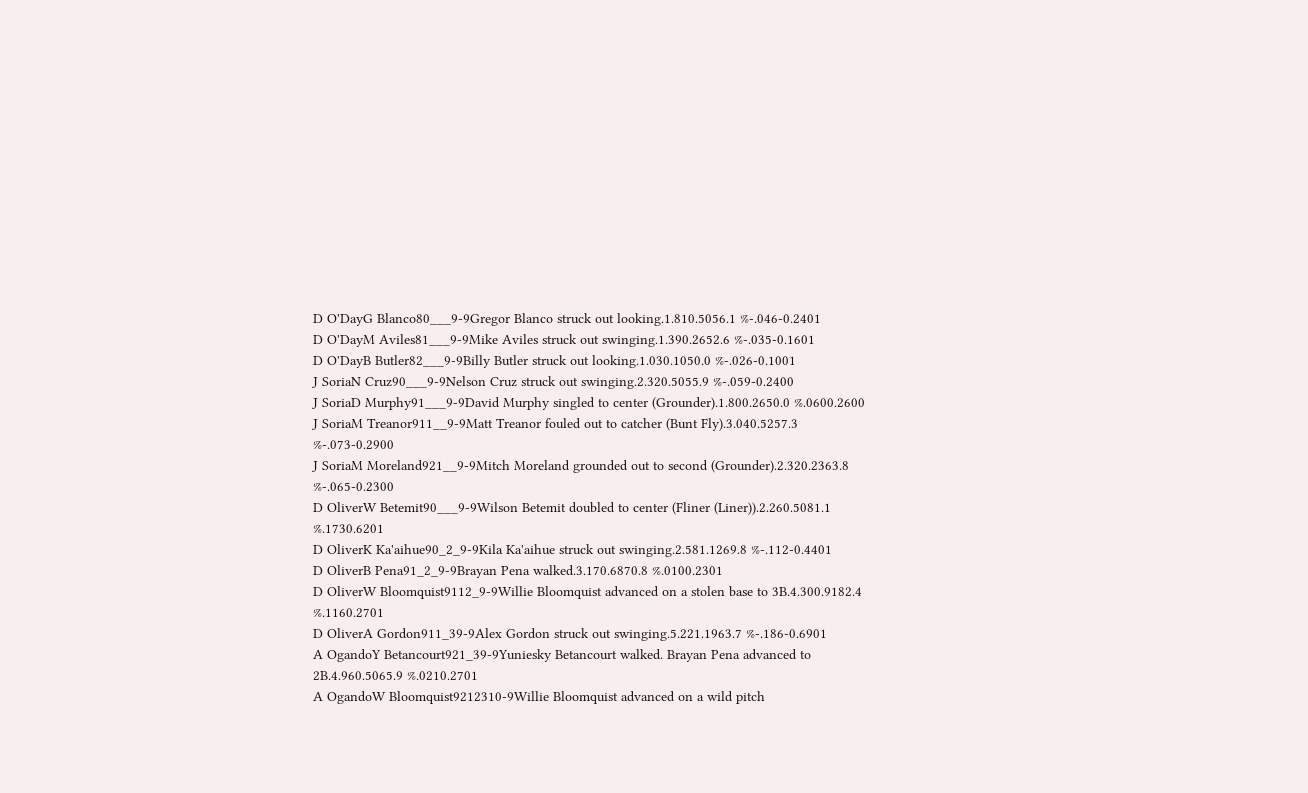D O'DayG Blanco80___9-9Gregor Blanco struck out looking.1.810.5056.1 %-.046-0.2401
D O'DayM Aviles81___9-9Mike Aviles struck out swinging.1.390.2652.6 %-.035-0.1601
D O'DayB Butler82___9-9Billy Butler struck out looking.1.030.1050.0 %-.026-0.1001
J SoriaN Cruz90___9-9Nelson Cruz struck out swinging.2.320.5055.9 %-.059-0.2400
J SoriaD Murphy91___9-9David Murphy singled to center (Grounder).1.800.2650.0 %.0600.2600
J SoriaM Treanor911__9-9Matt Treanor fouled out to catcher (Bunt Fly).3.040.5257.3 %-.073-0.2900
J SoriaM Moreland921__9-9Mitch Moreland grounded out to second (Grounder).2.320.2363.8 %-.065-0.2300
D OliverW Betemit90___9-9Wilson Betemit doubled to center (Fliner (Liner)).2.260.5081.1 %.1730.6201
D OliverK Ka'aihue90_2_9-9Kila Ka'aihue struck out swinging.2.581.1269.8 %-.112-0.4401
D OliverB Pena91_2_9-9Brayan Pena walked.3.170.6870.8 %.0100.2301
D OliverW Bloomquist9112_9-9Willie Bloomquist advanced on a stolen base to 3B.4.300.9182.4 %.1160.2701
D OliverA Gordon911_39-9Alex Gordon struck out swinging.5.221.1963.7 %-.186-0.6901
A OgandoY Betancourt921_39-9Yuniesky Betancourt walked. Brayan Pena advanced to 2B.4.960.5065.9 %.0210.2701
A OgandoW Bloomquist9212310-9Willie Bloomquist advanced on a wild pitch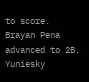to score. Brayan Pena advanced to 2B. Yuniesky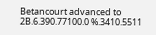Betancourt advanced to 2B.6.390.77100.0 %.3410.5511